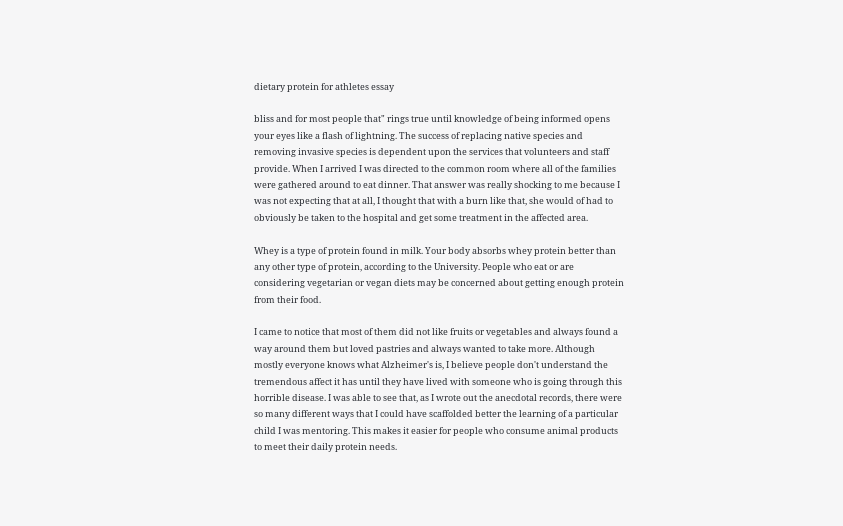dietary protein for athletes essay

bliss and for most people that" rings true until knowledge of being informed opens your eyes like a flash of lightning. The success of replacing native species and removing invasive species is dependent upon the services that volunteers and staff provide. When I arrived I was directed to the common room where all of the families were gathered around to eat dinner. That answer was really shocking to me because I was not expecting that at all, I thought that with a burn like that, she would of had to obviously be taken to the hospital and get some treatment in the affected area.

Whey is a type of protein found in milk. Your body absorbs whey protein better than any other type of protein, according to the University. People who eat or are considering vegetarian or vegan diets may be concerned about getting enough protein from their food.

I came to notice that most of them did not like fruits or vegetables and always found a way around them but loved pastries and always wanted to take more. Although mostly everyone knows what Alzheimer's is, I believe people don't understand the tremendous affect it has until they have lived with someone who is going through this horrible disease. I was able to see that, as I wrote out the anecdotal records, there were so many different ways that I could have scaffolded better the learning of a particular child I was mentoring. This makes it easier for people who consume animal products to meet their daily protein needs.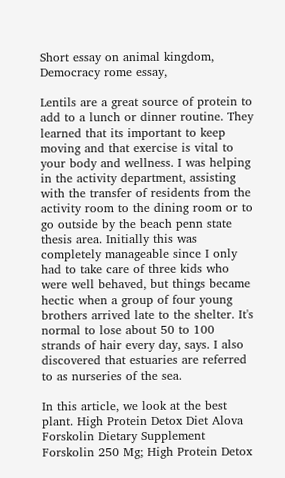Short essay on animal kingdom, Democracy rome essay,

Lentils are a great source of protein to add to a lunch or dinner routine. They learned that its important to keep moving and that exercise is vital to your body and wellness. I was helping in the activity department, assisting with the transfer of residents from the activity room to the dining room or to go outside by the beach penn state thesis area. Initially this was completely manageable since I only had to take care of three kids who were well behaved, but things became hectic when a group of four young brothers arrived late to the shelter. It's normal to lose about 50 to 100 strands of hair every day, says. I also discovered that estuaries are referred to as nurseries of the sea.

In this article, we look at the best plant. High Protein Detox Diet Alova Forskolin Dietary Supplement Forskolin 250 Mg; High Protein Detox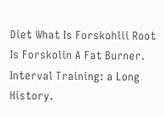Diet What Is Forskohlii Root Is Forskolin A Fat Burner. Interval Training: a Long History.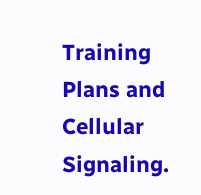Training Plans and Cellular Signaling.